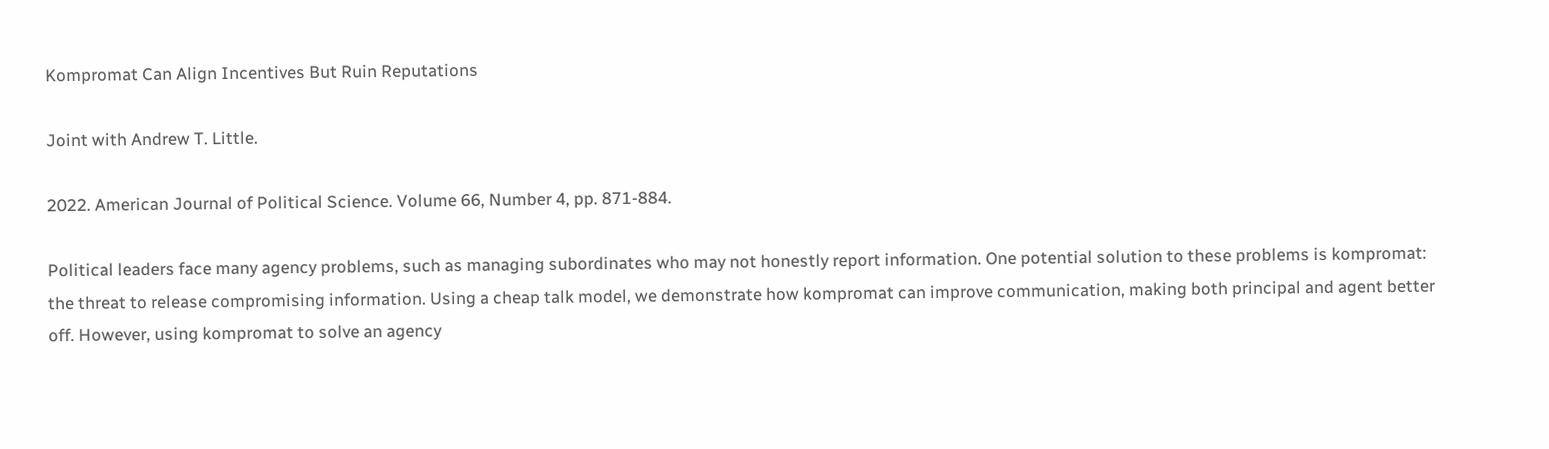Kompromat Can Align Incentives But Ruin Reputations

Joint with Andrew T. Little.

2022. American Journal of Political Science. Volume 66, Number 4, pp. 871-884.

Political leaders face many agency problems, such as managing subordinates who may not honestly report information. One potential solution to these problems is kompromat: the threat to release compromising information. Using a cheap talk model, we demonstrate how kompromat can improve communication, making both principal and agent better off. However, using kompromat to solve an agency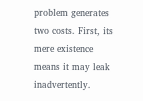problem generates two costs. First, its mere existence means it may leak inadvertently.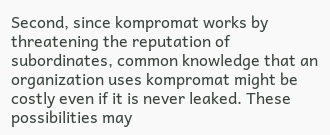Second, since kompromat works by threatening the reputation of subordinates, common knowledge that an organization uses kompromat might be costly even if it is never leaked. These possibilities may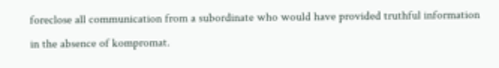foreclose all communication from a subordinate who would have provided truthful information in the absence of kompromat.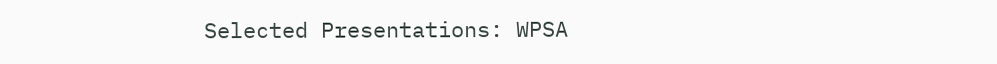Selected Presentations: WPSA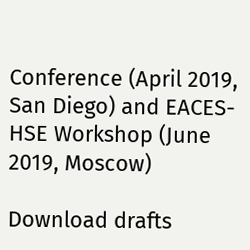Conference (April 2019, San Diego) and EACES-HSE Workshop (June 2019, Moscow)

Download drafts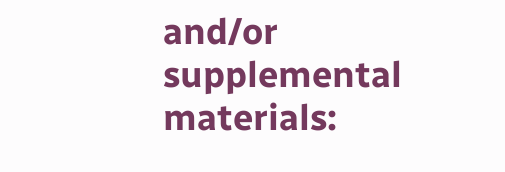and/or supplemental materials: